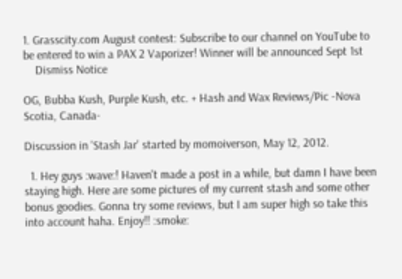1. Grasscity.com August contest: Subscribe to our channel on YouTube to be entered to win a PAX 2 Vaporizer! Winner will be announced Sept 1st
    Dismiss Notice

OG, Bubba Kush, Purple Kush, etc. + Hash and Wax Reviews/Pic -Nova Scotia, Canada-

Discussion in 'Stash Jar' started by momoiverson, May 12, 2012.

  1. Hey guys :wave:! Haven't made a post in a while, but damn I have been staying high. Here are some pictures of my current stash and some other bonus goodies. Gonna try some reviews, but I am super high so take this into account haha. Enjoy!! :smoke: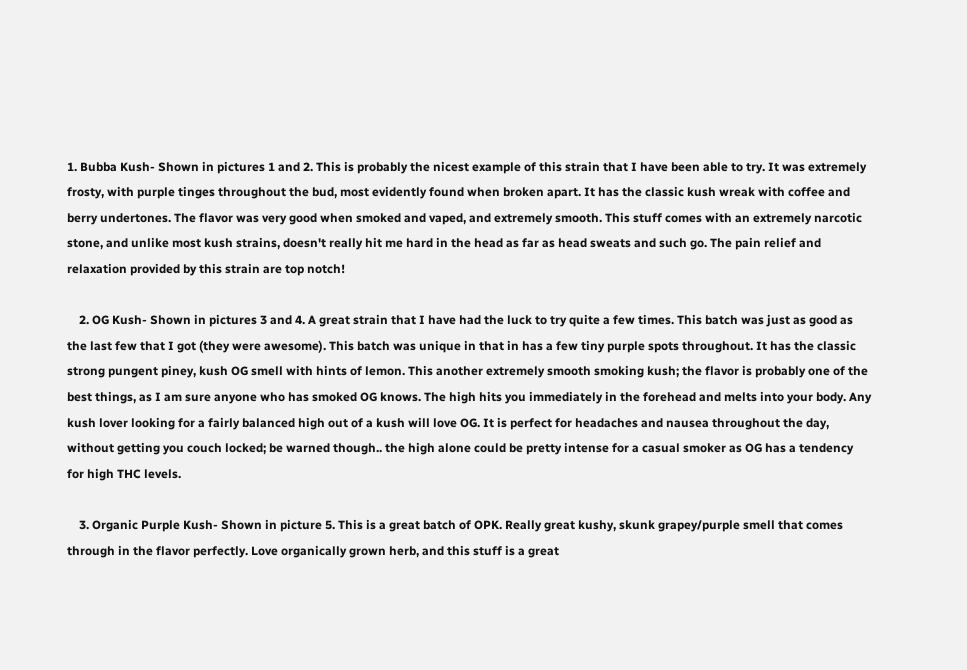1. Bubba Kush- Shown in pictures 1 and 2. This is probably the nicest example of this strain that I have been able to try. It was extremely frosty, with purple tinges throughout the bud, most evidently found when broken apart. It has the classic kush wreak with coffee and berry undertones. The flavor was very good when smoked and vaped, and extremely smooth. This stuff comes with an extremely narcotic stone, and unlike most kush strains, doesn't really hit me hard in the head as far as head sweats and such go. The pain relief and relaxation provided by this strain are top notch!

    2. OG Kush- Shown in pictures 3 and 4. A great strain that I have had the luck to try quite a few times. This batch was just as good as the last few that I got (they were awesome). This batch was unique in that in has a few tiny purple spots throughout. It has the classic strong pungent piney, kush OG smell with hints of lemon. This another extremely smooth smoking kush; the flavor is probably one of the best things, as I am sure anyone who has smoked OG knows. The high hits you immediately in the forehead and melts into your body. Any kush lover looking for a fairly balanced high out of a kush will love OG. It is perfect for headaches and nausea throughout the day, without getting you couch locked; be warned though.. the high alone could be pretty intense for a casual smoker as OG has a tendency for high THC levels.

    3. Organic Purple Kush- Shown in picture 5. This is a great batch of OPK. Really great kushy, skunk grapey/purple smell that comes through in the flavor perfectly. Love organically grown herb, and this stuff is a great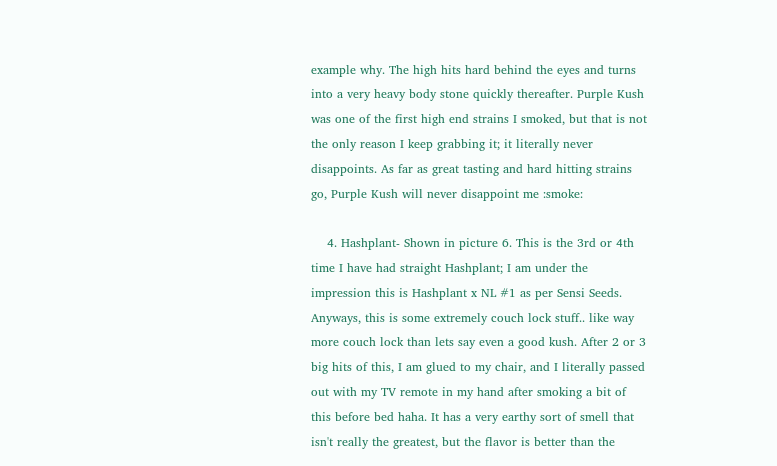example why. The high hits hard behind the eyes and turns into a very heavy body stone quickly thereafter. Purple Kush was one of the first high end strains I smoked, but that is not the only reason I keep grabbing it; it literally never disappoints. As far as great tasting and hard hitting strains go, Purple Kush will never disappoint me :smoke:

    4. Hashplant- Shown in picture 6. This is the 3rd or 4th time I have had straight Hashplant; I am under the impression this is Hashplant x NL #1 as per Sensi Seeds. Anyways, this is some extremely couch lock stuff.. like way more couch lock than lets say even a good kush. After 2 or 3 big hits of this, I am glued to my chair, and I literally passed out with my TV remote in my hand after smoking a bit of this before bed haha. It has a very earthy sort of smell that isn't really the greatest, but the flavor is better than the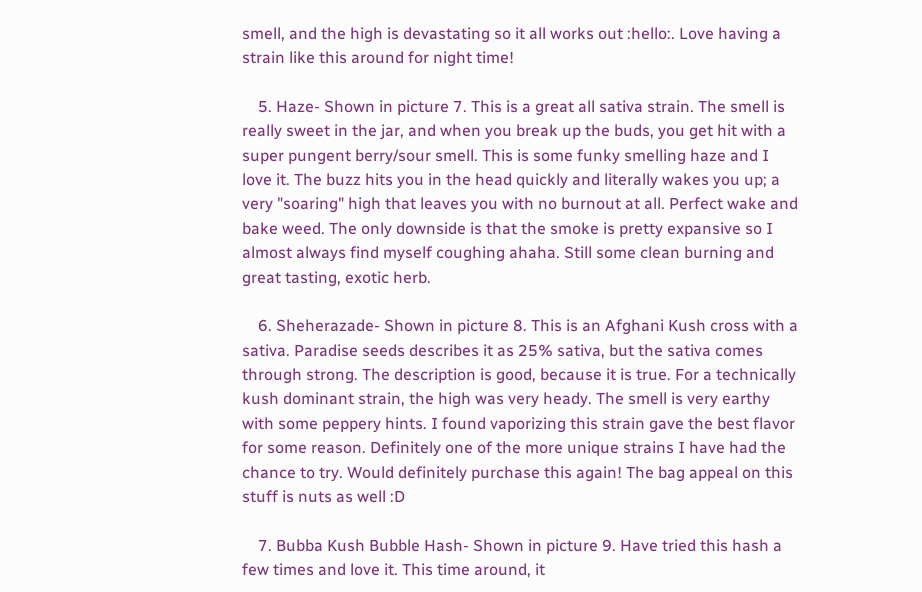smell, and the high is devastating so it all works out :hello:. Love having a strain like this around for night time!

    5. Haze- Shown in picture 7. This is a great all sativa strain. The smell is really sweet in the jar, and when you break up the buds, you get hit with a super pungent berry/sour smell. This is some funky smelling haze and I love it. The buzz hits you in the head quickly and literally wakes you up; a very "soaring" high that leaves you with no burnout at all. Perfect wake and bake weed. The only downside is that the smoke is pretty expansive so I almost always find myself coughing ahaha. Still some clean burning and great tasting, exotic herb.

    6. Sheherazade- Shown in picture 8. This is an Afghani Kush cross with a sativa. Paradise seeds describes it as 25% sativa, but the sativa comes through strong. The description is good, because it is true. For a technically kush dominant strain, the high was very heady. The smell is very earthy with some peppery hints. I found vaporizing this strain gave the best flavor for some reason. Definitely one of the more unique strains I have had the chance to try. Would definitely purchase this again! The bag appeal on this stuff is nuts as well :D

    7. Bubba Kush Bubble Hash- Shown in picture 9. Have tried this hash a few times and love it. This time around, it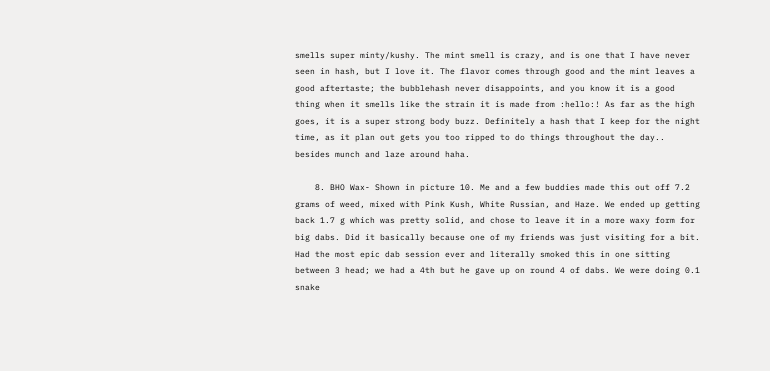smells super minty/kushy. The mint smell is crazy, and is one that I have never seen in hash, but I love it. The flavor comes through good and the mint leaves a good aftertaste; the bubblehash never disappoints, and you know it is a good thing when it smells like the strain it is made from :hello:! As far as the high goes, it is a super strong body buzz. Definitely a hash that I keep for the night time, as it plan out gets you too ripped to do things throughout the day.. besides munch and laze around haha.

    8. BHO Wax- Shown in picture 10. Me and a few buddies made this out off 7.2 grams of weed, mixed with Pink Kush, White Russian, and Haze. We ended up getting back 1.7 g which was pretty solid, and chose to leave it in a more waxy form for big dabs. Did it basically because one of my friends was just visiting for a bit. Had the most epic dab session ever and literally smoked this in one sitting between 3 head; we had a 4th but he gave up on round 4 of dabs. We were doing 0.1 snake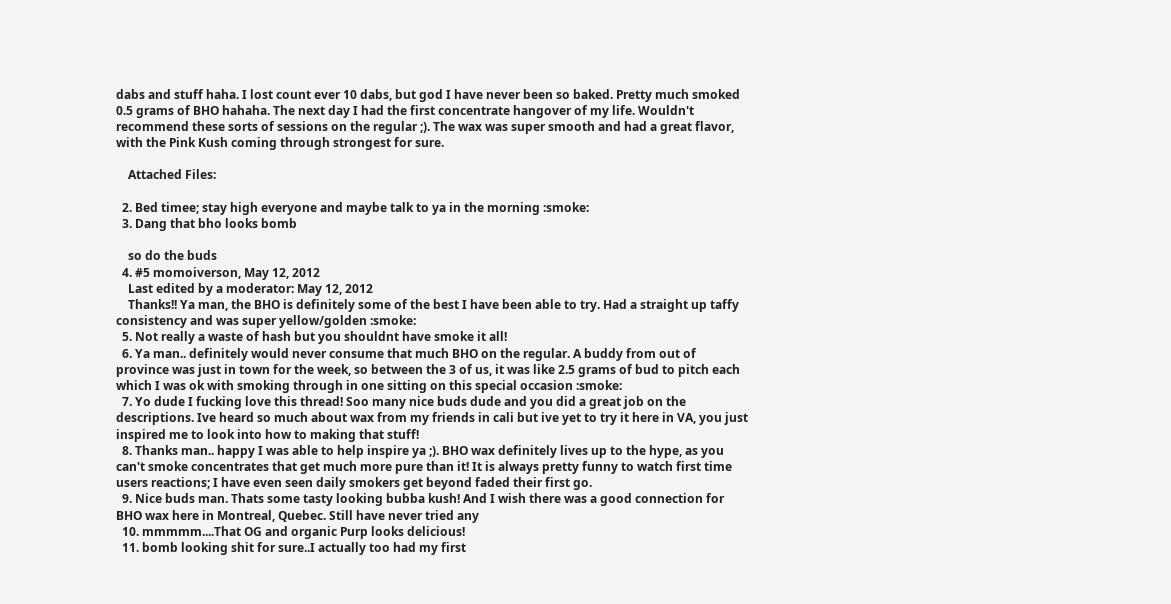dabs and stuff haha. I lost count ever 10 dabs, but god I have never been so baked. Pretty much smoked 0.5 grams of BHO hahaha. The next day I had the first concentrate hangover of my life. Wouldn't recommend these sorts of sessions on the regular ;). The wax was super smooth and had a great flavor, with the Pink Kush coming through strongest for sure.

    Attached Files:

  2. Bed timee; stay high everyone and maybe talk to ya in the morning :smoke:
  3. Dang that bho looks bomb

    so do the buds
  4. #5 momoiverson, May 12, 2012
    Last edited by a moderator: May 12, 2012
    Thanks!! Ya man, the BHO is definitely some of the best I have been able to try. Had a straight up taffy consistency and was super yellow/golden :smoke:
  5. Not really a waste of hash but you shouldnt have smoke it all!
  6. Ya man.. definitely would never consume that much BHO on the regular. A buddy from out of province was just in town for the week, so between the 3 of us, it was like 2.5 grams of bud to pitch each which I was ok with smoking through in one sitting on this special occasion :smoke:
  7. Yo dude I fucking love this thread! Soo many nice buds dude and you did a great job on the descriptions. Ive heard so much about wax from my friends in cali but ive yet to try it here in VA, you just inspired me to look into how to making that stuff!
  8. Thanks man.. happy I was able to help inspire ya ;). BHO wax definitely lives up to the hype, as you can't smoke concentrates that get much more pure than it! It is always pretty funny to watch first time users reactions; I have even seen daily smokers get beyond faded their first go.
  9. Nice buds man. Thats some tasty looking bubba kush! And I wish there was a good connection for BHO wax here in Montreal, Quebec. Still have never tried any
  10. mmmmm....That OG and organic Purp looks delicious!
  11. bomb looking shit for sure..I actually too had my first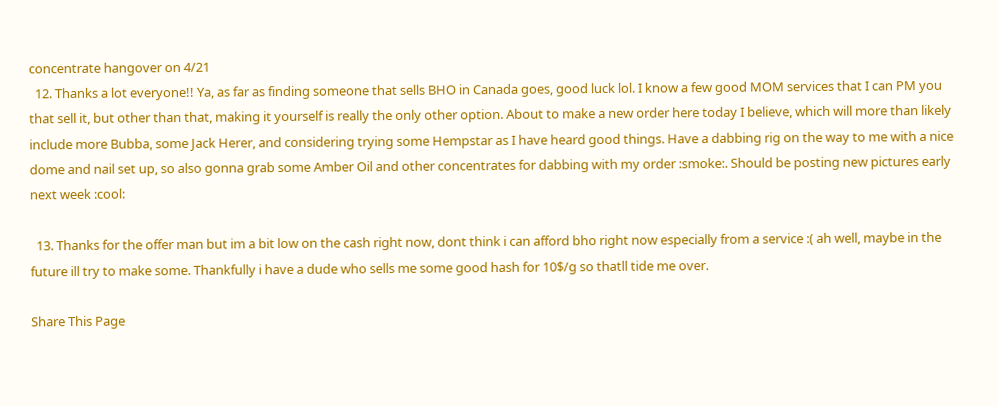concentrate hangover on 4/21
  12. Thanks a lot everyone!! Ya, as far as finding someone that sells BHO in Canada goes, good luck lol. I know a few good MOM services that I can PM you that sell it, but other than that, making it yourself is really the only other option. About to make a new order here today I believe, which will more than likely include more Bubba, some Jack Herer, and considering trying some Hempstar as I have heard good things. Have a dabbing rig on the way to me with a nice dome and nail set up, so also gonna grab some Amber Oil and other concentrates for dabbing with my order :smoke:. Should be posting new pictures early next week :cool:

  13. Thanks for the offer man but im a bit low on the cash right now, dont think i can afford bho right now especially from a service :( ah well, maybe in the future ill try to make some. Thankfully i have a dude who sells me some good hash for 10$/g so thatll tide me over.

Share This Page